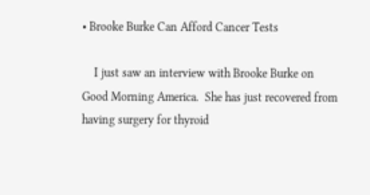• Brooke Burke Can Afford Cancer Tests

    I just saw an interview with Brooke Burke on Good Morning America.  She has just recovered from having surgery for thyroid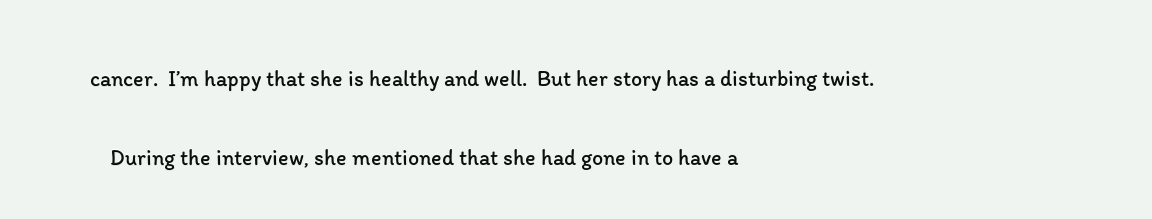cancer.  I’m happy that she is healthy and well.  But her story has a disturbing twist.

    During the interview, she mentioned that she had gone in to have a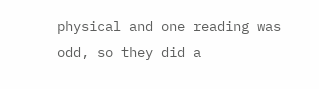physical and one reading was odd, so they did a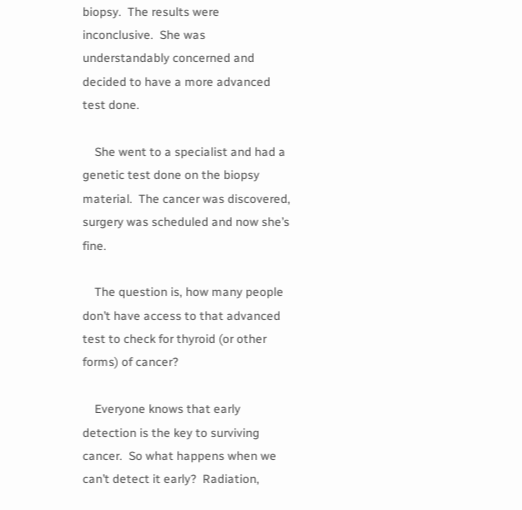biopsy.  The results were inconclusive.  She was understandably concerned and decided to have a more advanced test done.

    She went to a specialist and had a genetic test done on the biopsy material.  The cancer was discovered, surgery was scheduled and now she’s fine.

    The question is, how many people don’t have access to that advanced test to check for thyroid (or other forms) of cancer?

    Everyone knows that early detection is the key to surviving cancer.  So what happens when we can’t detect it early?  Radiation,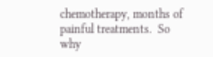chemotherapy, months of painful treatments.  So why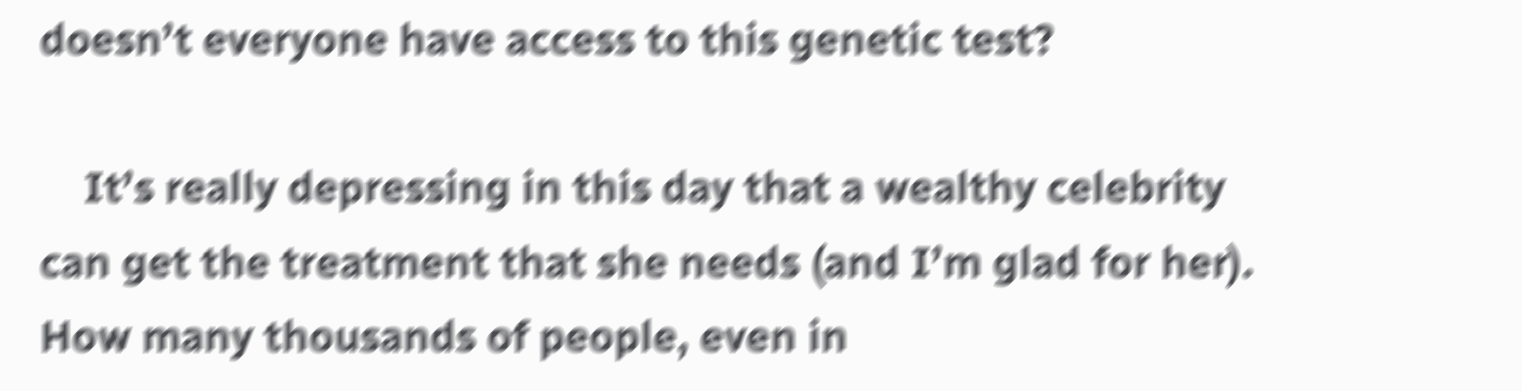doesn’t everyone have access to this genetic test?

    It’s really depressing in this day that a wealthy celebrity can get the treatment that she needs (and I’m glad for her).  How many thousands of people, even in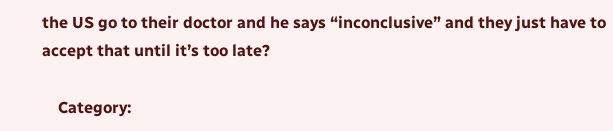the US go to their doctor and he says “inconclusive” and they just have to accept that until it’s too late?

    Category: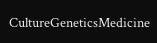CultureGeneticsMedicine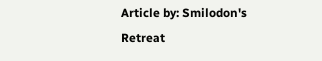Article by: Smilodon's Retreat